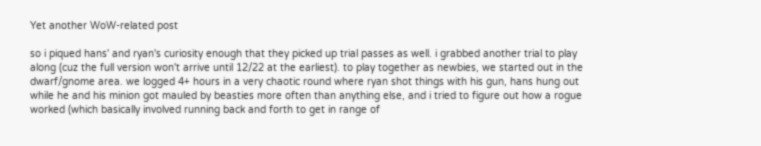Yet another WoW-related post

so i piqued hans' and ryan's curiosity enough that they picked up trial passes as well. i grabbed another trial to play along (cuz the full version won't arrive until 12/22 at the earliest). to play together as newbies, we started out in the dwarf/gnome area. we logged 4+ hours in a very chaotic round where ryan shot things with his gun, hans hung out while he and his minion got mauled by beasties more often than anything else, and i tried to figure out how a rogue worked (which basically involved running back and forth to get in range of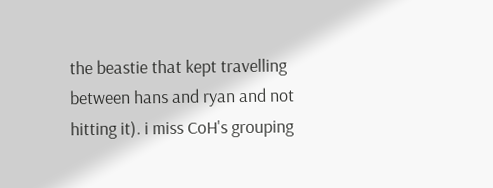the beastie that kept travelling between hans and ryan and not hitting it). i miss CoH's grouping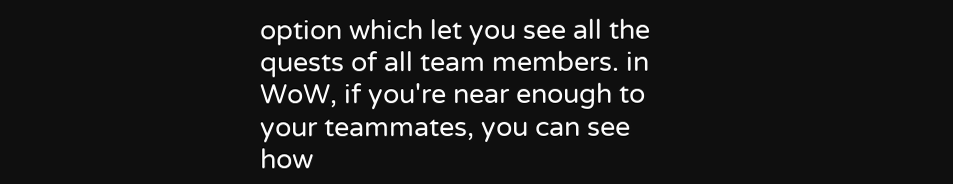option which let you see all the quests of all team members. in WoW, if you're near enough to your teammates, you can see how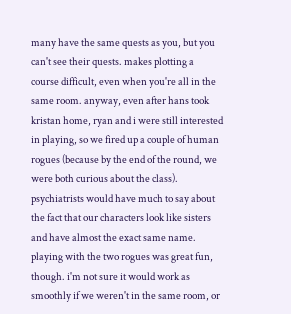many have the same quests as you, but you can't see their quests. makes plotting a course difficult, even when you're all in the same room. anyway, even after hans took kristan home, ryan and i were still interested in playing, so we fired up a couple of human rogues (because by the end of the round, we were both curious about the class). psychiatrists would have much to say about the fact that our characters look like sisters and have almost the exact same name. playing with the two rogues was great fun, though. i'm not sure it would work as smoothly if we weren't in the same room, or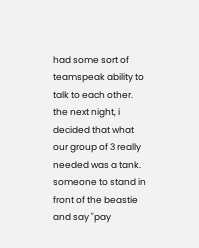had some sort of teamspeak ability to talk to each other. the next night, i decided that what our group of 3 really needed was a tank. someone to stand in front of the beastie and say "pay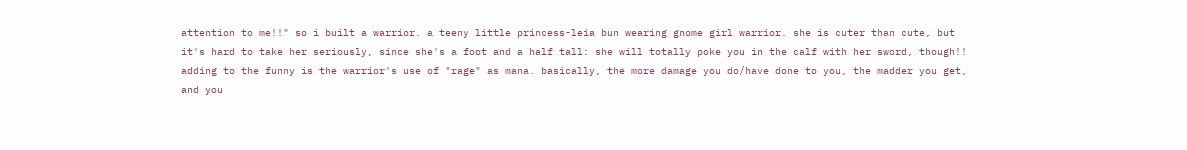attention to me!!" so i built a warrior. a teeny little princess-leia bun wearing gnome girl warrior. she is cuter than cute, but it's hard to take her seriously, since she's a foot and a half tall: she will totally poke you in the calf with her sword, though!! adding to the funny is the warrior's use of "rage" as mana. basically, the more damage you do/have done to you, the madder you get, and you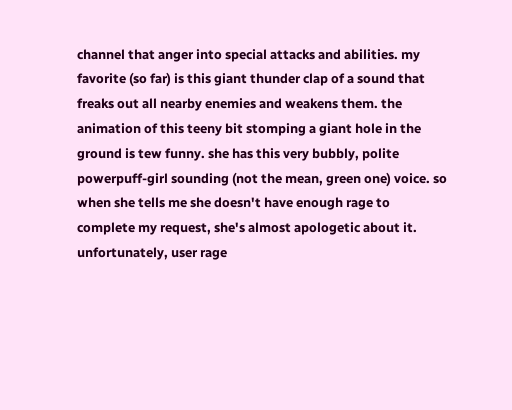channel that anger into special attacks and abilities. my favorite (so far) is this giant thunder clap of a sound that freaks out all nearby enemies and weakens them. the animation of this teeny bit stomping a giant hole in the ground is tew funny. she has this very bubbly, polite powerpuff-girl sounding (not the mean, green one) voice. so when she tells me she doesn't have enough rage to complete my request, she's almost apologetic about it. unfortunately, user rage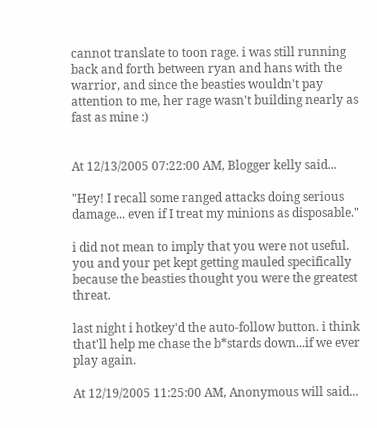cannot translate to toon rage. i was still running back and forth between ryan and hans with the warrior, and since the beasties wouldn't pay attention to me, her rage wasn't building nearly as fast as mine :)


At 12/13/2005 07:22:00 AM, Blogger kelly said...

"Hey! I recall some ranged attacks doing serious damage... even if I treat my minions as disposable."

i did not mean to imply that you were not useful. you and your pet kept getting mauled specifically because the beasties thought you were the greatest threat.

last night i hotkey'd the auto-follow button. i think that'll help me chase the b*stards down...if we ever play again.

At 12/19/2005 11:25:00 AM, Anonymous will said...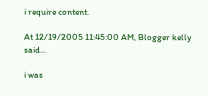i require content.

At 12/19/2005 11:45:00 AM, Blogger kelly said...

i was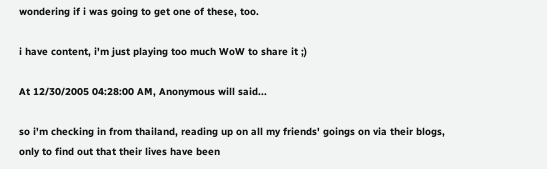wondering if i was going to get one of these, too.

i have content, i'm just playing too much WoW to share it ;)

At 12/30/2005 04:28:00 AM, Anonymous will said...

so i'm checking in from thailand, reading up on all my friends' goings on via their blogs, only to find out that their lives have been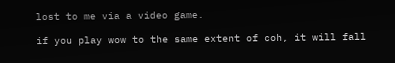lost to me via a video game.

if you play wow to the same extent of coh, it will fall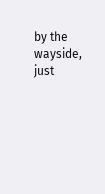by the wayside, just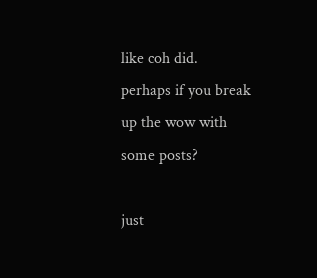like coh did. perhaps if you break up the wow with some posts?

just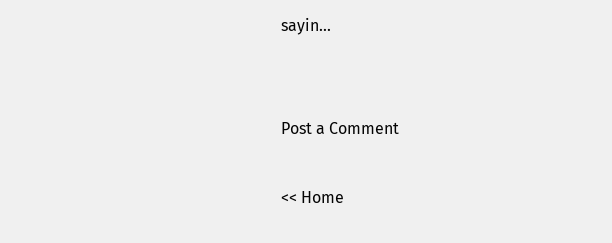sayin...


Post a Comment

<< Home